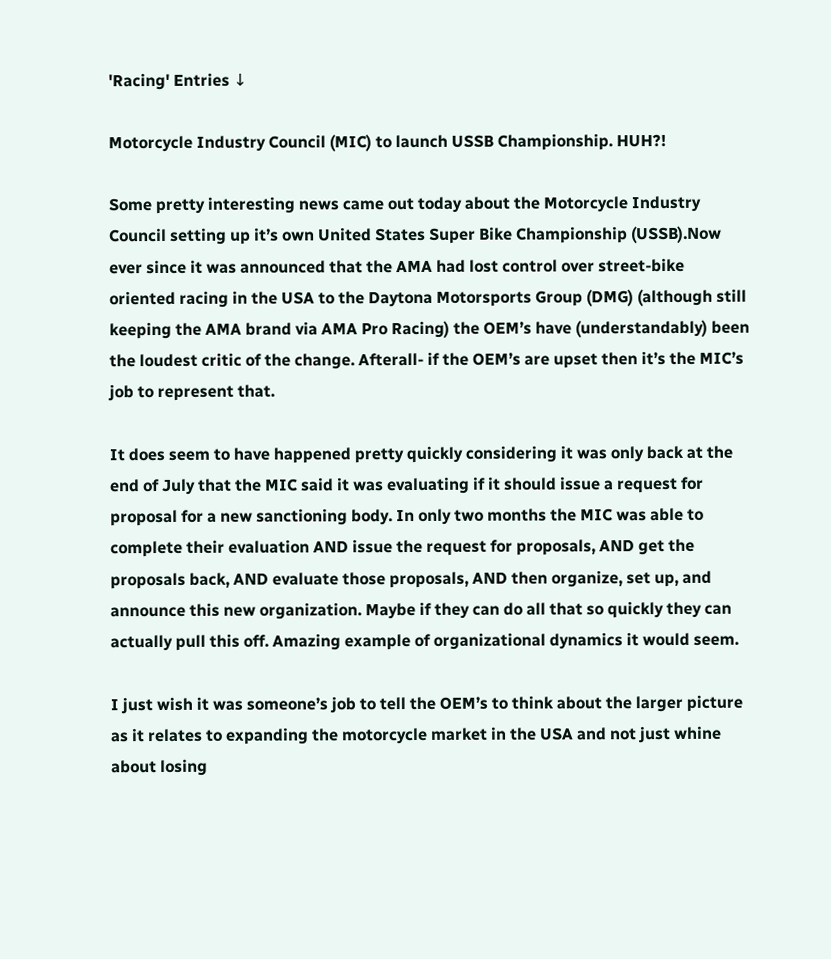'Racing' Entries ↓

Motorcycle Industry Council (MIC) to launch USSB Championship. HUH?!

Some pretty interesting news came out today about the Motorcycle Industry Council setting up it’s own United States Super Bike Championship (USSB).Now ever since it was announced that the AMA had lost control over street-bike oriented racing in the USA to the Daytona Motorsports Group (DMG) (although still keeping the AMA brand via AMA Pro Racing) the OEM’s have (understandably) been the loudest critic of the change. Afterall- if the OEM’s are upset then it’s the MIC’s job to represent that.

It does seem to have happened pretty quickly considering it was only back at the end of July that the MIC said it was evaluating if it should issue a request for proposal for a new sanctioning body. In only two months the MIC was able to complete their evaluation AND issue the request for proposals, AND get the proposals back, AND evaluate those proposals, AND then organize, set up, and announce this new organization. Maybe if they can do all that so quickly they can actually pull this off. Amazing example of organizational dynamics it would seem.

I just wish it was someone’s job to tell the OEM’s to think about the larger picture as it relates to expanding the motorcycle market in the USA and not just whine about losing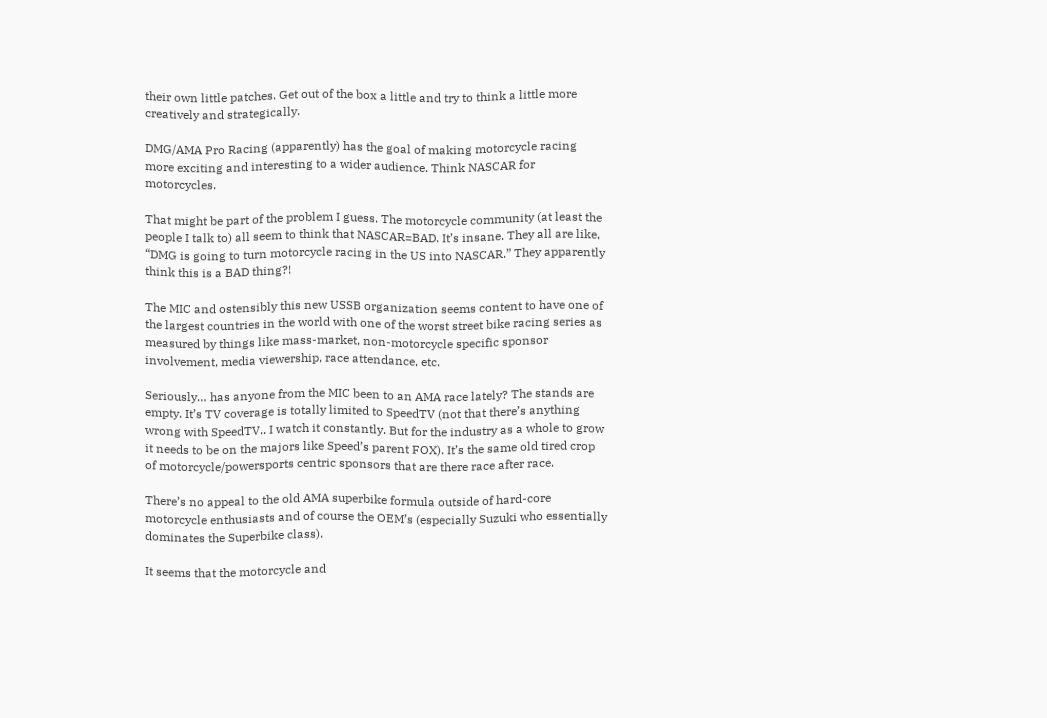their own little patches. Get out of the box a little and try to think a little more creatively and strategically.

DMG/AMA Pro Racing (apparently) has the goal of making motorcycle racing more exciting and interesting to a wider audience. Think NASCAR for motorcycles.

That might be part of the problem I guess. The motorcycle community (at least the people I talk to) all seem to think that NASCAR=BAD. It’s insane. They all are like, “DMG is going to turn motorcycle racing in the US into NASCAR.” They apparently think this is a BAD thing?!

The MIC and ostensibly this new USSB organization seems content to have one of the largest countries in the world with one of the worst street bike racing series as measured by things like mass-market, non-motorcycle specific sponsor involvement, media viewership, race attendance, etc.

Seriously… has anyone from the MIC been to an AMA race lately? The stands are empty. It’s TV coverage is totally limited to SpeedTV (not that there’s anything wrong with SpeedTV.. I watch it constantly. But for the industry as a whole to grow it needs to be on the majors like Speed’s parent FOX). It’s the same old tired crop of motorcycle/powersports centric sponsors that are there race after race.

There’s no appeal to the old AMA superbike formula outside of hard-core motorcycle enthusiasts and of course the OEM’s (especially Suzuki who essentially dominates the Superbike class).

It seems that the motorcycle and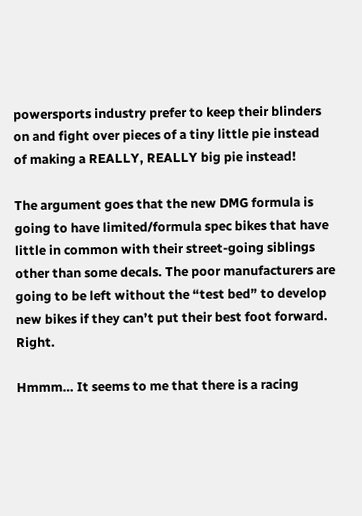powersports industry prefer to keep their blinders on and fight over pieces of a tiny little pie instead of making a REALLY, REALLY big pie instead!

The argument goes that the new DMG formula is going to have limited/formula spec bikes that have little in common with their street-going siblings other than some decals. The poor manufacturers are going to be left without the “test bed” to develop new bikes if they can’t put their best foot forward. Right.

Hmmm… It seems to me that there is a racing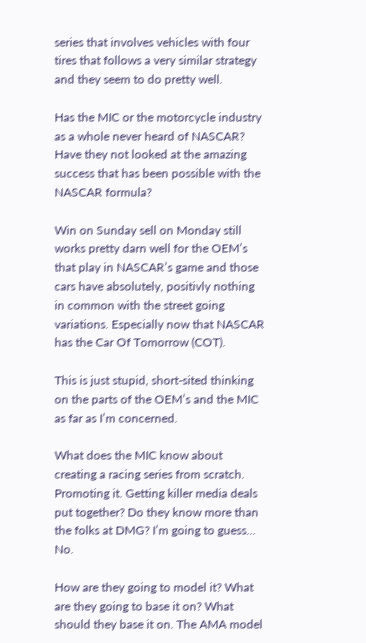series that involves vehicles with four tires that follows a very similar strategy and they seem to do pretty well.

Has the MIC or the motorcycle industry as a whole never heard of NASCAR? Have they not looked at the amazing success that has been possible with the NASCAR formula?

Win on Sunday sell on Monday still works pretty darn well for the OEM’s that play in NASCAR’s game and those cars have absolutely, positivly nothing in common with the street going variations. Especially now that NASCAR has the Car Of Tomorrow (COT).

This is just stupid, short-sited thinking on the parts of the OEM’s and the MIC as far as I’m concerned.

What does the MIC know about creating a racing series from scratch. Promoting it. Getting killer media deals put together? Do they know more than the folks at DMG? I’m going to guess… No.

How are they going to model it? What are they going to base it on? What should they base it on. The AMA model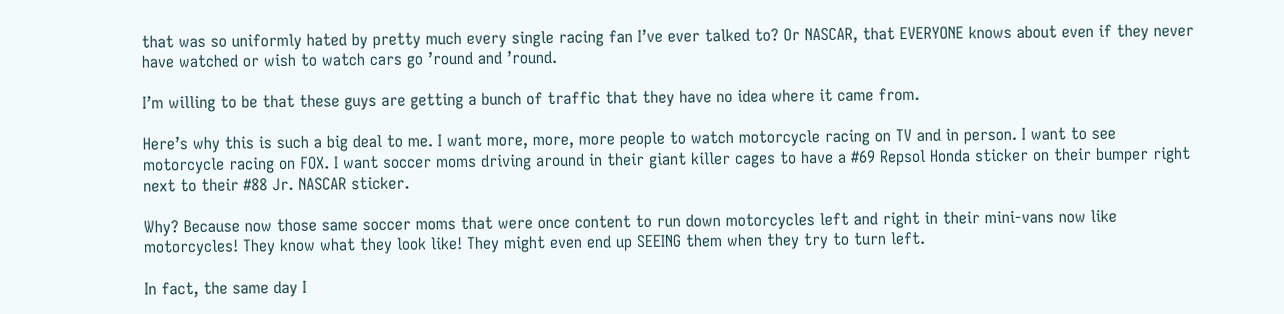that was so uniformly hated by pretty much every single racing fan I’ve ever talked to? Or NASCAR, that EVERYONE knows about even if they never have watched or wish to watch cars go ’round and ’round.

I’m willing to be that these guys are getting a bunch of traffic that they have no idea where it came from.

Here’s why this is such a big deal to me. I want more, more, more people to watch motorcycle racing on TV and in person. I want to see motorcycle racing on FOX. I want soccer moms driving around in their giant killer cages to have a #69 Repsol Honda sticker on their bumper right next to their #88 Jr. NASCAR sticker.

Why? Because now those same soccer moms that were once content to run down motorcycles left and right in their mini-vans now like motorcycles! They know what they look like! They might even end up SEEING them when they try to turn left.

In fact, the same day I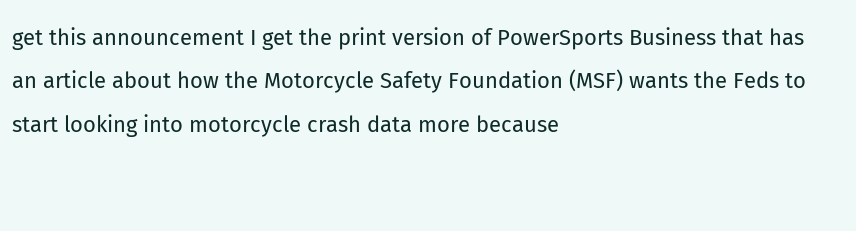get this announcement I get the print version of PowerSports Business that has an article about how the Motorcycle Safety Foundation (MSF) wants the Feds to start looking into motorcycle crash data more because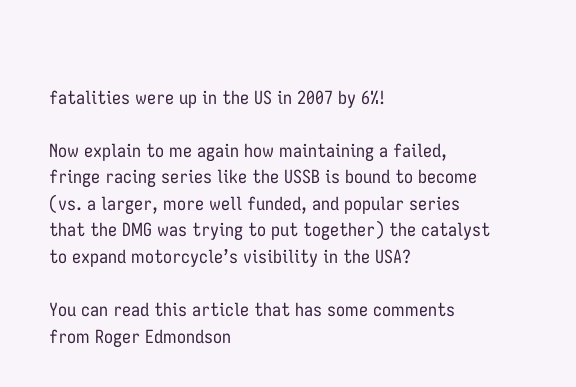fatalities were up in the US in 2007 by 6%!

Now explain to me again how maintaining a failed, fringe racing series like the USSB is bound to become (vs. a larger, more well funded, and popular series that the DMG was trying to put together) the catalyst to expand motorcycle’s visibility in the USA?

You can read this article that has some comments from Roger Edmondson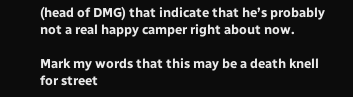(head of DMG) that indicate that he’s probably not a real happy camper right about now.

Mark my words that this may be a death knell for street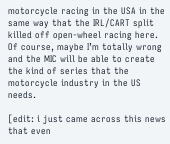motorcycle racing in the USA in the same way that the IRL/CART split killed off open-wheel racing here. Of course, maybe I’m totally wrong and the MIC will be able to create the kind of series that the motorcycle industry in the US needs.

[edit: i just came across this news that even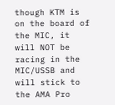though KTM is on the board of the MIC, it will NOT be racing in the MIC/USSB and will stick to the AMA Pro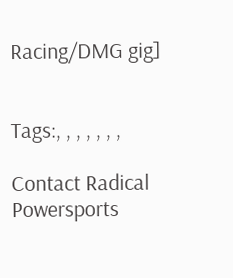Racing/DMG gig]


Tags:, , , , , , ,

Contact Radical Powersports